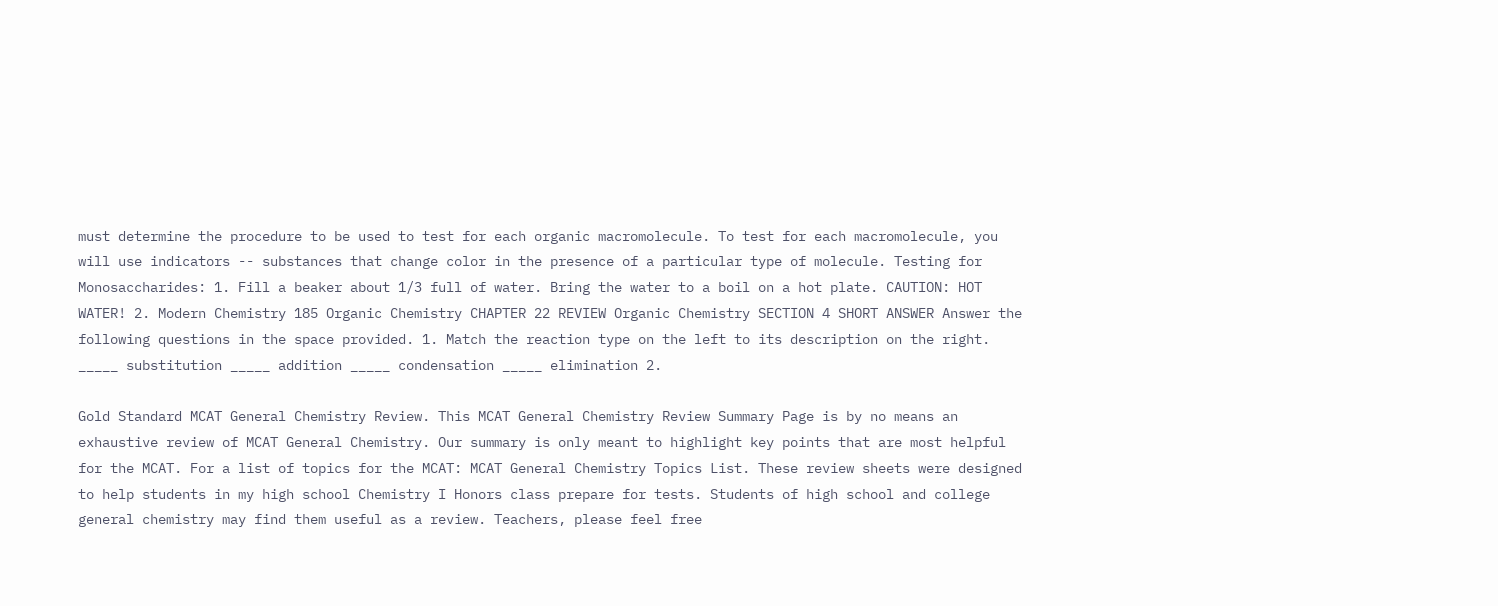must determine the procedure to be used to test for each organic macromolecule. To test for each macromolecule, you will use indicators -- substances that change color in the presence of a particular type of molecule. Testing for Monosaccharides: 1. Fill a beaker about 1/3 full of water. Bring the water to a boil on a hot plate. CAUTION: HOT WATER! 2. Modern Chemistry 185 Organic Chemistry CHAPTER 22 REVIEW Organic Chemistry SECTION 4 SHORT ANSWER Answer the following questions in the space provided. 1. Match the reaction type on the left to its description on the right. _____ substitution _____ addition _____ condensation _____ elimination 2.

Gold Standard MCAT General Chemistry Review. This MCAT General Chemistry Review Summary Page is by no means an exhaustive review of MCAT General Chemistry. Our summary is only meant to highlight key points that are most helpful for the MCAT. For a list of topics for the MCAT: MCAT General Chemistry Topics List. These review sheets were designed to help students in my high school Chemistry I Honors class prepare for tests. Students of high school and college general chemistry may find them useful as a review. Teachers, please feel free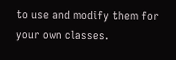to use and modify them for your own classes.